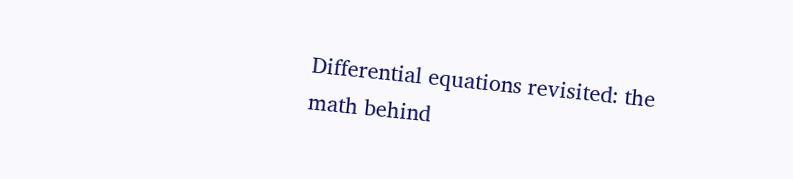Differential equations revisited: the math behind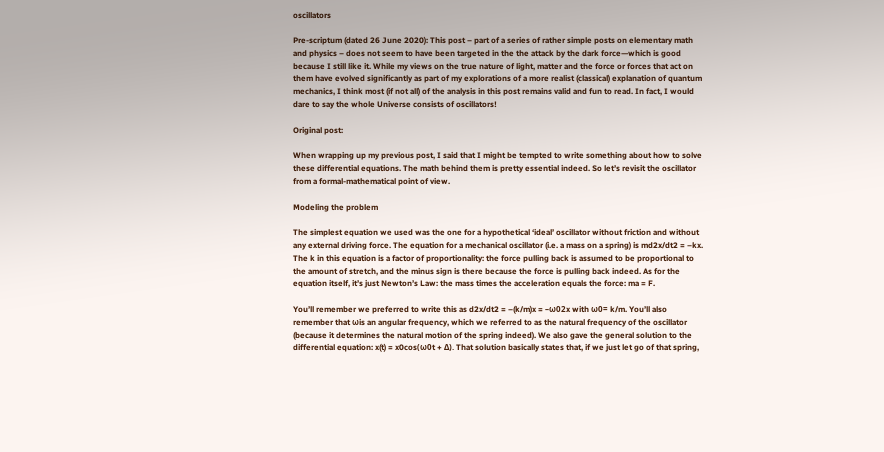oscillators

Pre-scriptum (dated 26 June 2020): This post – part of a series of rather simple posts on elementary math and physics – does not seem to have been targeted in the the attack by the dark force—which is good because I still like it. While my views on the true nature of light, matter and the force or forces that act on them have evolved significantly as part of my explorations of a more realist (classical) explanation of quantum mechanics, I think most (if not all) of the analysis in this post remains valid and fun to read. In fact, I would dare to say the whole Universe consists of oscillators!

Original post:

When wrapping up my previous post, I said that I might be tempted to write something about how to solve these differential equations. The math behind them is pretty essential indeed. So let’s revisit the oscillator from a formal-mathematical point of view.

Modeling the problem

The simplest equation we used was the one for a hypothetical ‘ideal’ oscillator without friction and without any external driving force. The equation for a mechanical oscillator (i.e. a mass on a spring) is md2x/dt2 = –kx. The k in this equation is a factor of proportionality: the force pulling back is assumed to be proportional to the amount of stretch, and the minus sign is there because the force is pulling back indeed. As for the equation itself, it’s just Newton’s Law: the mass times the acceleration equals the force: ma = F.

You’ll remember we preferred to write this as d2x/dt2 = –(k/m)x = –ω02x with ω0= k/m. You’ll also remember that ωis an angular frequency, which we referred to as the natural frequency of the oscillator (because it determines the natural motion of the spring indeed). We also gave the general solution to the differential equation: x(t) = x0cos(ω0t + Δ). That solution basically states that, if we just let go of that spring,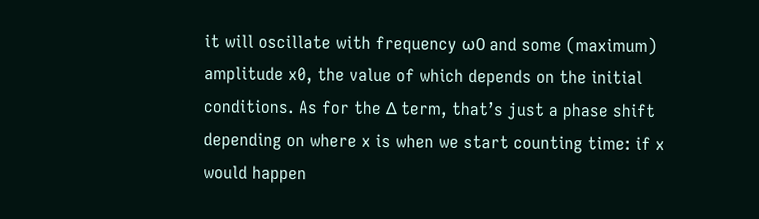it will oscillate with frequency ω0 and some (maximum) amplitude x0, the value of which depends on the initial conditions. As for the Δ term, that’s just a phase shift depending on where x is when we start counting time: if x would happen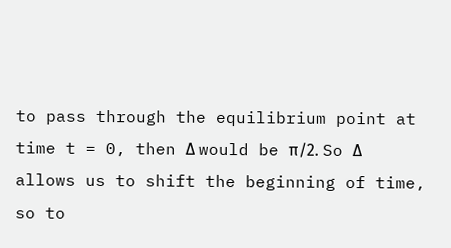to pass through the equilibrium point at time t = 0, then Δ would be π/2. So Δ allows us to shift the beginning of time, so to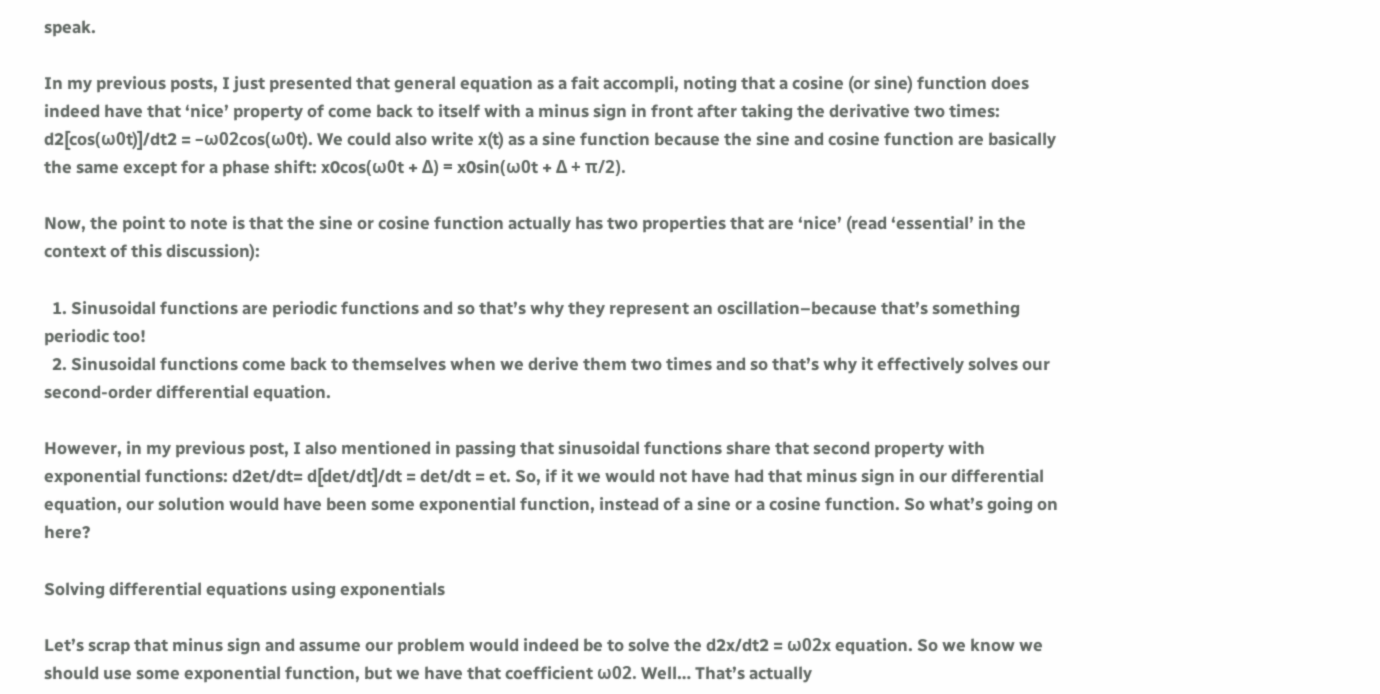speak.

In my previous posts, I just presented that general equation as a fait accompli, noting that a cosine (or sine) function does indeed have that ‘nice’ property of come back to itself with a minus sign in front after taking the derivative two times: d2[cos(ω0t)]/dt2 = –ω02cos(ω0t). We could also write x(t) as a sine function because the sine and cosine function are basically the same except for a phase shift: x0cos(ω0t + Δ) = x0sin(ω0t + Δ + π/2).

Now, the point to note is that the sine or cosine function actually has two properties that are ‘nice’ (read ‘essential’ in the context of this discussion):

  1. Sinusoidal functions are periodic functions and so that’s why they represent an oscillation–because that’s something periodic too!
  2. Sinusoidal functions come back to themselves when we derive them two times and so that’s why it effectively solves our second-order differential equation.

However, in my previous post, I also mentioned in passing that sinusoidal functions share that second property with exponential functions: d2et/dt= d[det/dt]/dt = det/dt = et. So, if it we would not have had that minus sign in our differential equation, our solution would have been some exponential function, instead of a sine or a cosine function. So what’s going on here?

Solving differential equations using exponentials

Let’s scrap that minus sign and assume our problem would indeed be to solve the d2x/dt2 = ω02x equation. So we know we should use some exponential function, but we have that coefficient ω02. Well… That’s actually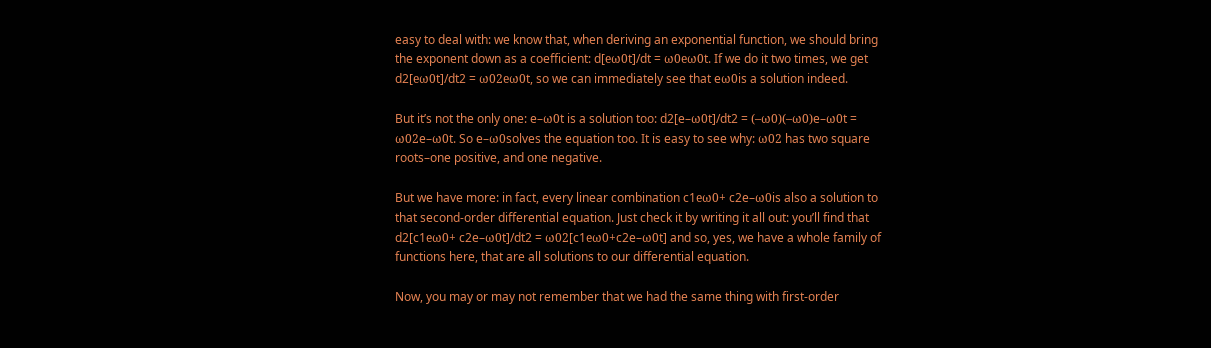easy to deal with: we know that, when deriving an exponential function, we should bring the exponent down as a coefficient: d[eω0t]/dt = ω0eω0t. If we do it two times, we get d2[eω0t]/dt2 = ω02eω0t, so we can immediately see that eω0is a solution indeed.

But it’s not the only one: e–ω0t is a solution too: d2[e–ω0t]/dt2 = (–ω0)(–ω0)e–ω0t = ω02e–ω0t. So e–ω0solves the equation too. It is easy to see why: ω02 has two square roots–one positive, and one negative.

But we have more: in fact, every linear combination c1eω0+ c2e–ω0is also a solution to that second-order differential equation. Just check it by writing it all out: you’ll find that d2[c1eω0+ c2e–ω0t]/dt2 = ω02[c1eω0+c2e–ω0t] and so, yes, we have a whole family of functions here, that are all solutions to our differential equation.

Now, you may or may not remember that we had the same thing with first-order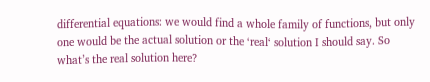differential equations: we would find a whole family of functions, but only one would be the actual solution or the ‘real‘ solution I should say. So what’s the real solution here?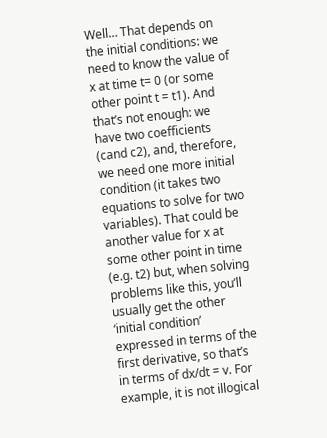Well… That depends on the initial conditions: we need to know the value of x at time t= 0 (or some other point t = t1). And that’s not enough: we have two coefficients (cand c2), and, therefore, we need one more initial condition (it takes two equations to solve for two variables). That could be another value for x at some other point in time (e.g. t2) but, when solving problems like this, you’ll usually get the other ‘initial condition’ expressed in terms of the first derivative, so that’s in terms of dx/dt = v. For example, it is not illogical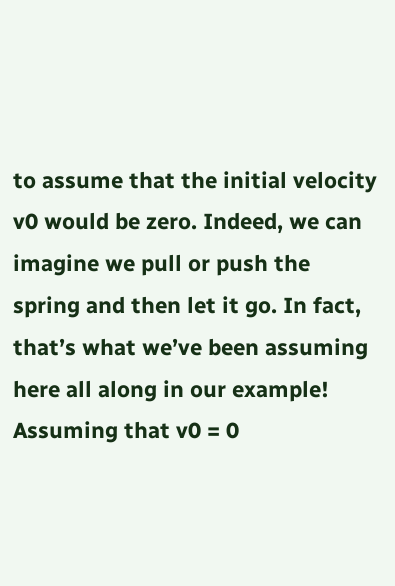to assume that the initial velocity v0 would be zero. Indeed, we can imagine we pull or push the spring and then let it go. In fact, that’s what we’ve been assuming here all along in our example! Assuming that v0 = 0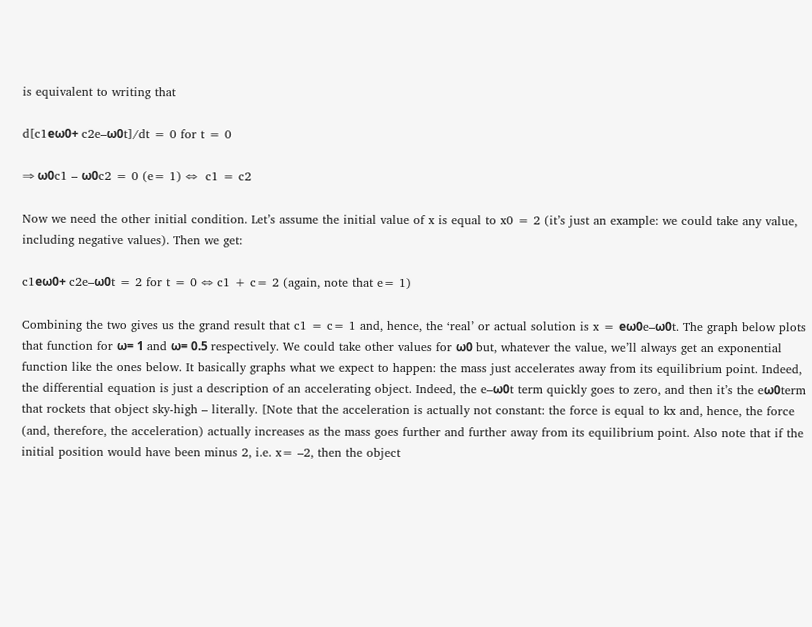is equivalent to writing that

d[c1eω0+ c2e–ω0t]/dt = 0 for t = 0

⇒ ω0c1 – ω0c2 = 0 (e= 1) ⇔  c1 = c2

Now we need the other initial condition. Let’s assume the initial value of x is equal to x0 = 2 (it’s just an example: we could take any value, including negative values). Then we get:

c1eω0+ c2e–ω0t = 2 for t = 0 ⇔ c1 + c= 2 (again, note that e= 1)

Combining the two gives us the grand result that c1 = c= 1 and, hence, the ‘real’ or actual solution is x = eω0e–ω0t. The graph below plots that function for ω= 1 and ω= 0.5 respectively. We could take other values for ω0 but, whatever the value, we’ll always get an exponential function like the ones below. It basically graphs what we expect to happen: the mass just accelerates away from its equilibrium point. Indeed, the differential equation is just a description of an accelerating object. Indeed, the e–ω0t term quickly goes to zero, and then it’s the eω0term that rockets that object sky-high – literally. [Note that the acceleration is actually not constant: the force is equal to kx and, hence, the force (and, therefore, the acceleration) actually increases as the mass goes further and further away from its equilibrium point. Also note that if the initial position would have been minus 2, i.e. x= –2, then the object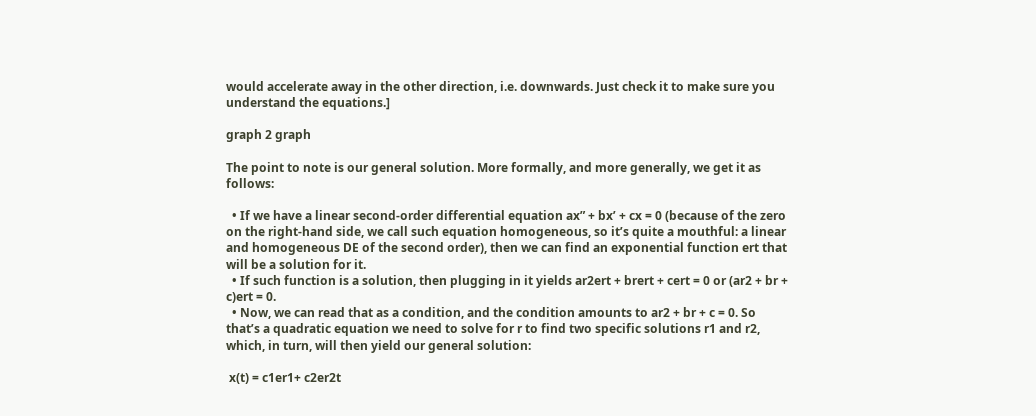would accelerate away in the other direction, i.e. downwards. Just check it to make sure you understand the equations.]

graph 2 graph

The point to note is our general solution. More formally, and more generally, we get it as follows:

  • If we have a linear second-order differential equation ax” + bx’ + cx = 0 (because of the zero on the right-hand side, we call such equation homogeneous, so it’s quite a mouthful: a linear and homogeneous DE of the second order), then we can find an exponential function ert that will be a solution for it.
  • If such function is a solution, then plugging in it yields ar2ert + brert + cert = 0 or (ar2 + br + c)ert = 0.
  • Now, we can read that as a condition, and the condition amounts to ar2 + br + c = 0. So that’s a quadratic equation we need to solve for r to find two specific solutions r1 and r2, which, in turn, will then yield our general solution:

 x(t) = c1er1+ c2er2t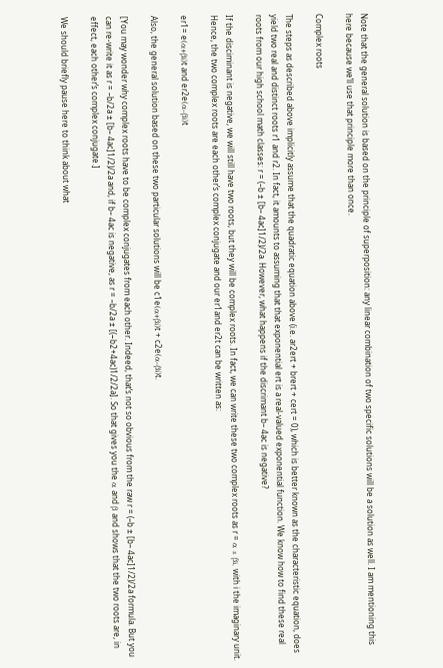Note that the general solution is based on the principle of superposition: any linear combination of two specific solutions will be a solution as well. I am mentioning this here because we’ll use that principle more than once.

Complex roots

The steps as described above implicitly assume that the quadratic equation above (i.e. ar2ert + brert + cert = 0), which is better known as the characteristic equation, does yield two real and distinct roots r1 and r2. In fact, it amounts to assuming that that exponential ert is a real-valued exponential function. We know how to find these real roots from our high school math classes: r = (–b ± [b– 4ac]1/2)/2a. However, what happens if the discrimant b– 4ac is negative?

If the disciminant is negative, we will still have two roots, but they will be complex roots. In fact, we can write these two complex roots as r = α ± βi, with i the imaginary unit. Hence, the two complex roots are each other’s complex conjugate and our er1and er2t can be written as:

er1= e(α+βi)t and er2e(α–βi)t

Also, the general solution based on these two particular solutions will be c1e(α+βi)t + c2e(α–βi)t.

[You may wonder why complex roots have to be complex conjugates from each other. Indeed, that’s not so obvious from the raw r = (–b ± [b– 4ac]1/2)/2a formula. But you can re-write it as r = –b/2a ± [b– 4ac]1/2)/2a and, if b– 4ac is negative, as r = –b/2a ± [(−b2+4ac)1/2/2a]. So that gives you the α and β and shows that the two roots are, in effect, each other’s complex conjugate.]

We should briefly pause here to think about what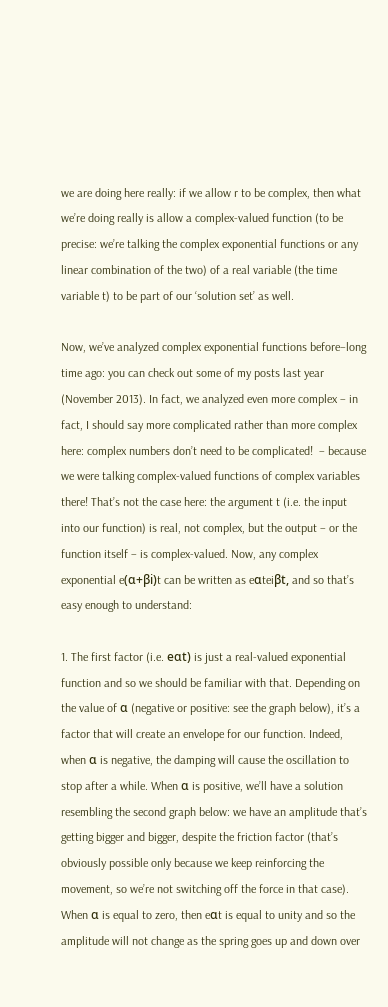we are doing here really: if we allow r to be complex, then what we’re doing really is allow a complex-valued function (to be precise: we’re talking the complex exponential functions or any linear combination of the two) of a real variable (the time variable t) to be part of our ‘solution set’ as well.

Now, we’ve analyzed complex exponential functions before–long time ago: you can check out some of my posts last year (November 2013). In fact, we analyzed even more complex – in fact, I should say more complicated rather than more complex here: complex numbers don’t need to be complicated!  – because we were talking complex-valued functions of complex variables there! That’s not the case here: the argument t (i.e. the input into our function) is real, not complex, but the output – or the function itself – is complex-valued. Now, any complex exponential e(α+βi)t can be written as eαteiβt, and so that’s easy enough to understand:

1. The first factor (i.e. eαt) is just a real-valued exponential function and so we should be familiar with that. Depending on the value of α (negative or positive: see the graph below), it’s a factor that will create an envelope for our function. Indeed, when α is negative, the damping will cause the oscillation to stop after a while. When α is positive, we’ll have a solution resembling the second graph below: we have an amplitude that’s getting bigger and bigger, despite the friction factor (that’s obviously possible only because we keep reinforcing the movement, so we’re not switching off the force in that case). When α is equal to zero, then eαt is equal to unity and so the amplitude will not change as the spring goes up and down over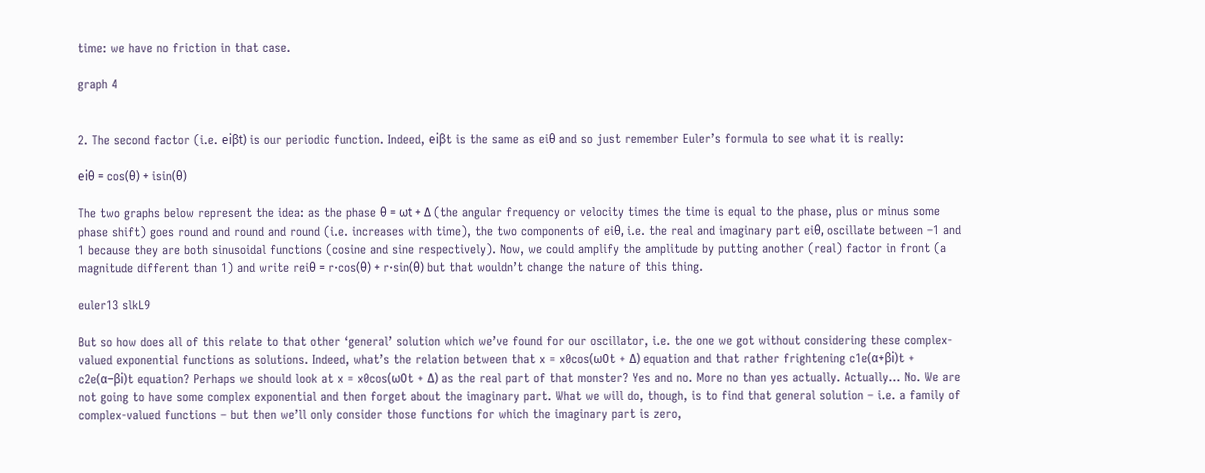time: we have no friction in that case.

graph 4


2. The second factor (i.e. eiβt) is our periodic function. Indeed, eiβt is the same as eiθ and so just remember Euler’s formula to see what it is really:

eiθ = cos(θ) + isin(θ)

The two graphs below represent the idea: as the phase θ = ωt + Δ (the angular frequency or velocity times the time is equal to the phase, plus or minus some phase shift) goes round and round and round (i.e. increases with time), the two components of eiθ, i.e. the real and imaginary part eiθ, oscillate between –1 and 1 because they are both sinusoidal functions (cosine and sine respectively). Now, we could amplify the amplitude by putting another (real) factor in front (a magnitude different than 1) and write reiθ = r·cos(θ) + r·sin(θ) but that wouldn’t change the nature of this thing.

euler13 slkL9

But so how does all of this relate to that other ‘general’ solution which we’ve found for our oscillator, i.e. the one we got without considering these complex-valued exponential functions as solutions. Indeed, what’s the relation between that x = x0cos(ω0t + Δ) equation and that rather frightening c1e(α+βi)t + c2e(α–βi)t equation? Perhaps we should look at x = x0cos(ω0t + Δ) as the real part of that monster? Yes and no. More no than yes actually. Actually… No. We are not going to have some complex exponential and then forget about the imaginary part. What we will do, though, is to find that general solution – i.e. a family of complex-valued functions – but then we’ll only consider those functions for which the imaginary part is zero,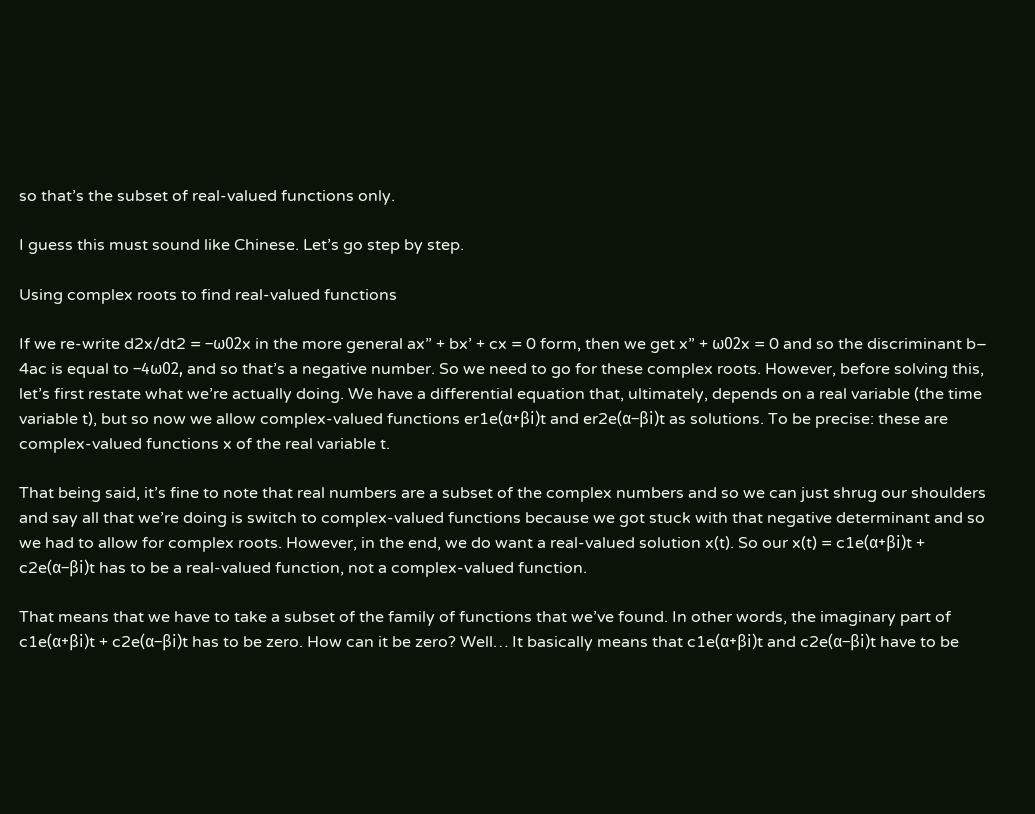so that’s the subset of real-valued functions only.

I guess this must sound like Chinese. Let’s go step by step.

Using complex roots to find real-valued functions

If we re-write d2x/dt2 = –ω02x in the more general ax” + bx’ + cx = 0 form, then we get x” + ω02x = 0 and so the discriminant b– 4ac is equal to –4ω02, and so that’s a negative number. So we need to go for these complex roots. However, before solving this, let’s first restate what we’re actually doing. We have a differential equation that, ultimately, depends on a real variable (the time variable t), but so now we allow complex-valued functions er1e(α+βi)t and er2e(α–βi)t as solutions. To be precise: these are complex-valued functions x of the real variable t.

That being said, it’s fine to note that real numbers are a subset of the complex numbers and so we can just shrug our shoulders and say all that we’re doing is switch to complex-valued functions because we got stuck with that negative determinant and so we had to allow for complex roots. However, in the end, we do want a real-valued solution x(t). So our x(t) = c1e(α+βi)t + c2e(α–βi)t has to be a real-valued function, not a complex-valued function.

That means that we have to take a subset of the family of functions that we’ve found. In other words, the imaginary part of  c1e(α+βi)t + c2e(α–βi)t has to be zero. How can it be zero? Well… It basically means that c1e(α+βi)t and c2e(α–βi)t have to be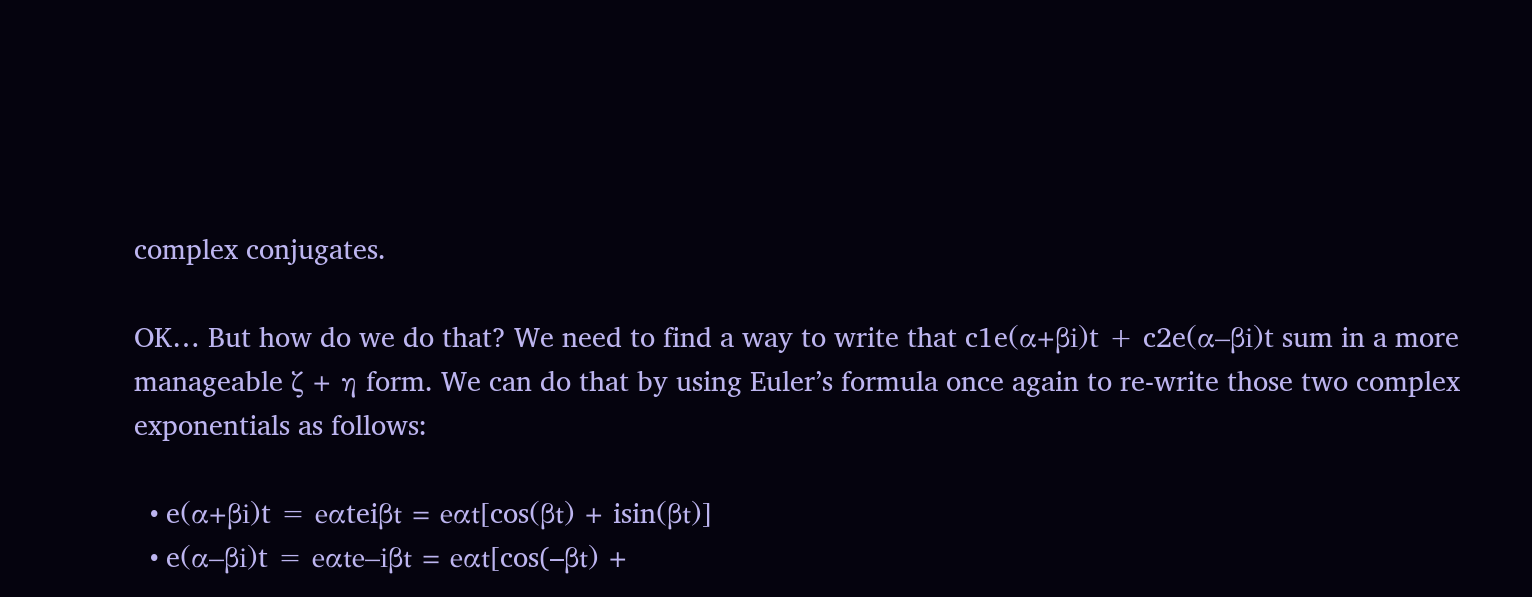complex conjugates.

OK… But how do we do that? We need to find a way to write that c1e(α+βi)t + c2e(α–βi)t sum in a more manageable ζ + η form. We can do that by using Euler’s formula once again to re-write those two complex exponentials as follows:

  • e(α+βi)t = eαteiβt = eαt[cos(βt) + isin(βt)]
  • e(α–βi)t = eαte–iβt = eαt[cos(–βt) +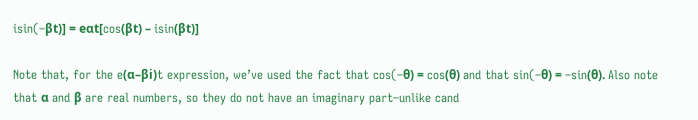isin(–βt)] = eαt[cos(βt) – isin(βt)]

Note that, for the e(α–βi)t expression, we’ve used the fact that cos(–θ) = cos(θ) and that sin(–θ) = –sin(θ). Also note that α and β are real numbers, so they do not have an imaginary part–unlike cand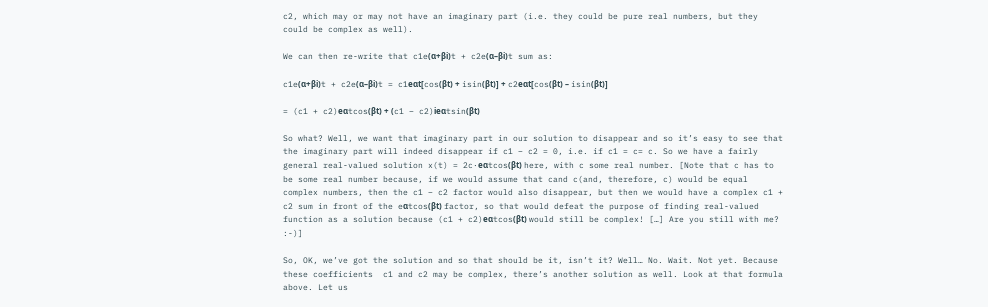c2, which may or may not have an imaginary part (i.e. they could be pure real numbers, but they could be complex as well).

We can then re-write that c1e(α+βi)t + c2e(α–βi)t sum as:

c1e(α+βi)t + c2e(α–βi)t = c1eαt[cos(βt) + isin(βt)] + c2eαt[cos(βt) – isin(βt)]

= (c1 + c2)eαtcos(βt) + (c1 – c2)ieαtsin(βt)

So what? Well, we want that imaginary part in our solution to disappear and so it’s easy to see that the imaginary part will indeed disappear if c1 – c2 = 0, i.e. if c1 = c= c. So we have a fairly general real-valued solution x(t) = 2c·eαtcos(βt) here, with c some real number. [Note that c has to be some real number because, if we would assume that cand c(and, therefore, c) would be equal complex numbers, then the c1 – c2 factor would also disappear, but then we would have a complex c1 + c2 sum in front of the eαtcos(βt) factor, so that would defeat the purpose of finding real-valued function as a solution because (c1 + c2)eαtcos(βt) would still be complex! […] Are you still with me? :-)]

So, OK, we’ve got the solution and so that should be it, isn’t it? Well… No. Wait. Not yet. Because these coefficients  c1 and c2 may be complex, there’s another solution as well. Look at that formula above. Let us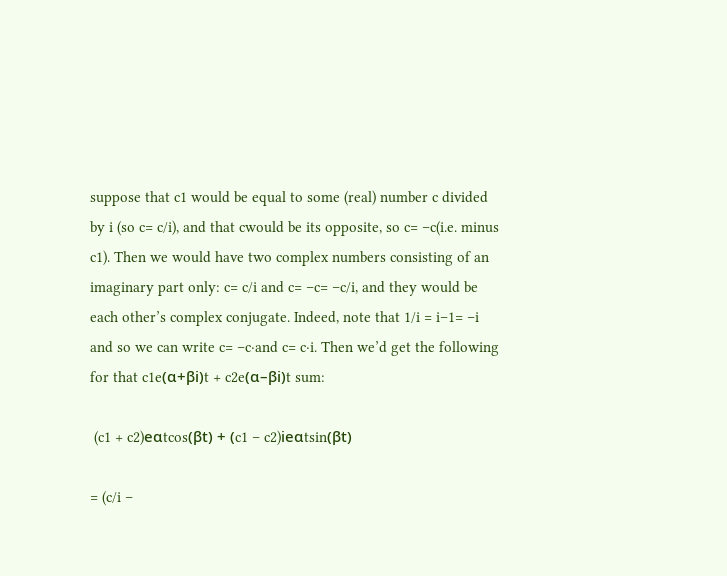suppose that c1 would be equal to some (real) number c divided by i (so c= c/i), and that cwould be its opposite, so c= –c(i.e. minus c1). Then we would have two complex numbers consisting of an imaginary part only: c= c/i and c= –c= –c/i, and they would be each other’s complex conjugate. Indeed, note that 1/i = i–1= –i and so we can write c= –c·and c= c·i. Then we’d get the following for that c1e(α+βi)t + c2e(α–βi)t sum:

 (c1 + c2)eαtcos(βt) + (c1 – c2)ieαtsin(βt)

= (c/i –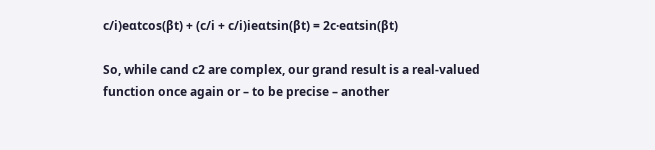c/i)eαtcos(βt) + (c/i + c/i)ieαtsin(βt) = 2c·eαtsin(βt)

So, while cand c2 are complex, our grand result is a real-valued function once again or – to be precise – another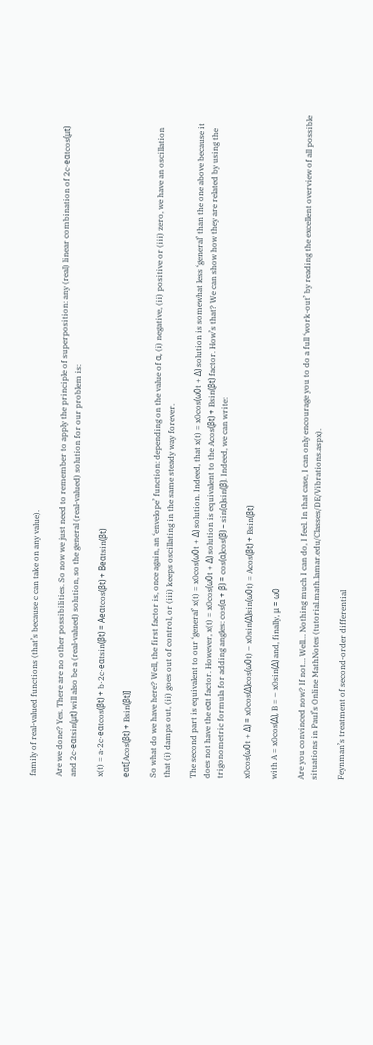family of real-valued functions (that’s because c can take on any value).

Are we done? Yes. There are no other possibilities. So now we just need to remember to apply the principle of superposition: any (real) linear combination of 2c·eαtcos(μt) and 2c·eαtsin(μt) will also be a (real-valued) solution, so the general (real-valued) solution for our problem is:

x(t) = a·2c·eαtcos(βt) + b·2c·eαtsin(βt) = Aeαtcos(βt) + Beαtsin(βt)

eαt[Acos(βt) + Bsin(βt)]

So what do we have here? Well, the first factor is, once again, an ‘envelope’ function: depending on the value of α, (i) negative, (ii) positive or (iii) zero, we have an oscillation that (i) damps out, (ii) goes out of control, or (iii) keeps oscillating in the same steady way forever.

The second part is equivalent to our ‘general’ x(t) = x0cos(ω0t + Δ) solution. Indeed, that x(t) = x0cos(ω0t + Δ) solution is somewhat less ‘general’ than the one above because it does not have the eαt factor. However, x(t) = x0cos(ω0t + Δ) solution is equivalent to the Acos(βt) + Bsin(βt) factor. How’s that? We can show how they are related by using the trigonometric formula for adding angles: cos(α + β) = cos(α)cos(β) – sin(α)sin(β). Indeed, we can write:

x0cos(ω0t + Δ) = x0cos(Δ)cos(ω0t) – x0sin(Δ)sin(ω0t) = Acos(βt) + Bsin(βt)

with A = x0cos(Δ), B = – x0sin(Δ) and, finally, μ = ω0

Are you convinced now? If not… Well… Nothing much I can do, I feel. In that case, I can only encourage you to do a full ‘work-out’ by reading the excellent overview of all possible situations in Paul’s Online MathNotes (tutorial.math.lamar.edu/Classes/DE/Vibrations.aspx).

Feynman’s treatment of second-order differential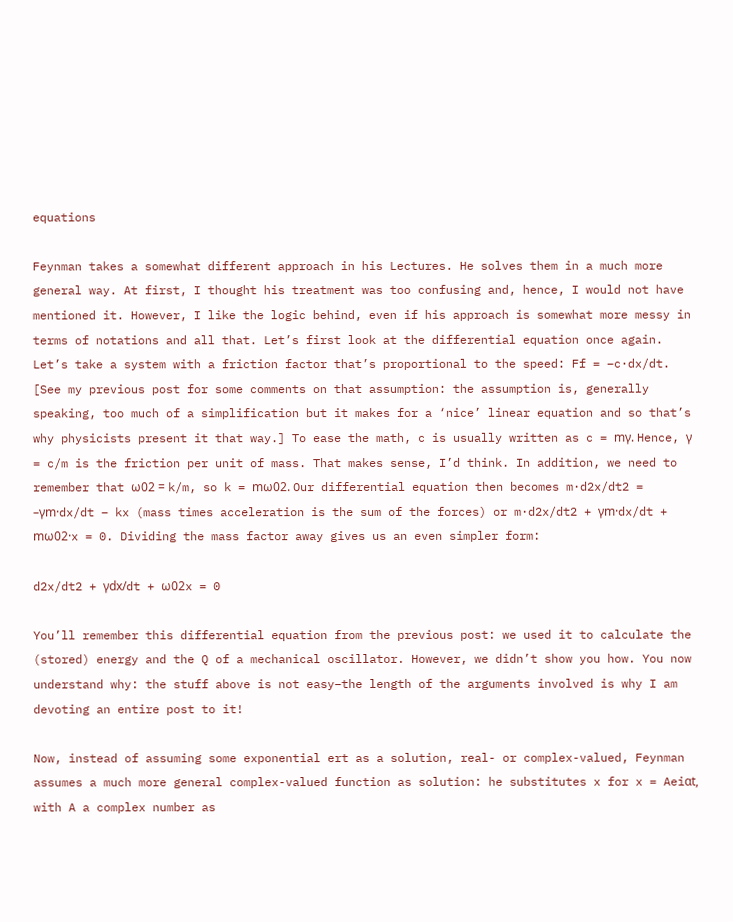equations

Feynman takes a somewhat different approach in his Lectures. He solves them in a much more general way. At first, I thought his treatment was too confusing and, hence, I would not have mentioned it. However, I like the logic behind, even if his approach is somewhat more messy in terms of notations and all that. Let’s first look at the differential equation once again. Let’s take a system with a friction factor that’s proportional to the speed: Ff = –c·dx/dt. [See my previous post for some comments on that assumption: the assumption is, generally speaking, too much of a simplification but it makes for a ‘nice’ linear equation and so that’s why physicists present it that way.] To ease the math, c is usually written as c = mγ. Hence, γ = c/m is the friction per unit of mass. That makes sense, I’d think. In addition, we need to remember that ω02 = k/m, so k = mω02. Our differential equation then becomes m·d2x/dt2 = –γm·dx/dt – kx (mass times acceleration is the sum of the forces) or m·d2x/dt2 + γm·dx/dt + mω02·x = 0. Dividing the mass factor away gives us an even simpler form:

d2x/dt2 + γdx/dt + ω02x = 0

You’ll remember this differential equation from the previous post: we used it to calculate the (stored) energy and the Q of a mechanical oscillator. However, we didn’t show you how. You now understand why: the stuff above is not easy–the length of the arguments involved is why I am devoting an entire post to it!

Now, instead of assuming some exponential ert as a solution, real- or complex-valued, Feynman assumes a much more general complex-valued function as solution: he substitutes x for x = Aeiαt, with A a complex number as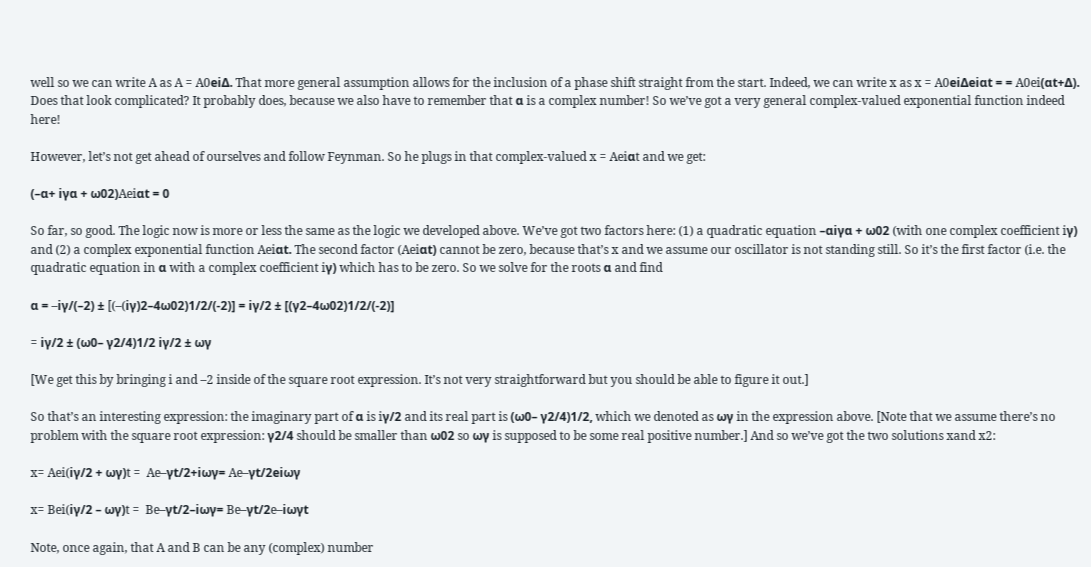well so we can write A as A = A0eiΔ. That more general assumption allows for the inclusion of a phase shift straight from the start. Indeed, we can write x as x = A0eiΔeiαt = = A0ei(αt+Δ). Does that look complicated? It probably does, because we also have to remember that α is a complex number! So we’ve got a very general complex-valued exponential function indeed here!

However, let’s not get ahead of ourselves and follow Feynman. So he plugs in that complex-valued x = Aeiαt and we get:

(–α+ iγα + ω02)Aeiαt = 0

So far, so good. The logic now is more or less the same as the logic we developed above. We’ve got two factors here: (1) a quadratic equation –αiγα + ω02 (with one complex coefficient iγ) and (2) a complex exponential function Aeiαt. The second factor (Aeiαt) cannot be zero, because that’s x and we assume our oscillator is not standing still. So it’s the first factor (i.e. the quadratic equation in α with a complex coefficient iγ) which has to be zero. So we solve for the roots α and find

α = –iγ/(–2) ± [(–(iγ)2–4ω02)1/2/(-2)] = iγ/2 ± [(γ2–4ω02)1/2/(-2)]

= iγ/2 ± (ω0– γ2/4)1/2 iγ/2 ± ωγ

[We get this by bringing i and –2 inside of the square root expression. It’s not very straightforward but you should be able to figure it out.]

So that’s an interesting expression: the imaginary part of α is iγ/2 and its real part is (ω0– γ2/4)1/2, which we denoted as ωγ in the expression above. [Note that we assume there’s no problem with the square root expression: γ2/4 should be smaller than ω02 so ωγ is supposed to be some real positive number.] And so we’ve got the two solutions xand x2:

x= Aei(iγ/2 + ωγ)t =  Ae–γt/2+iωγ= Ae–γt/2eiωγ

x= Bei(iγ/2 – ωγ)t =  Be–γt/2–iωγ= Be–γt/2e–iωγt

Note, once again, that A and B can be any (complex) number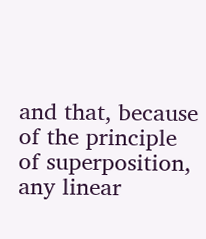and that, because of the principle of superposition, any linear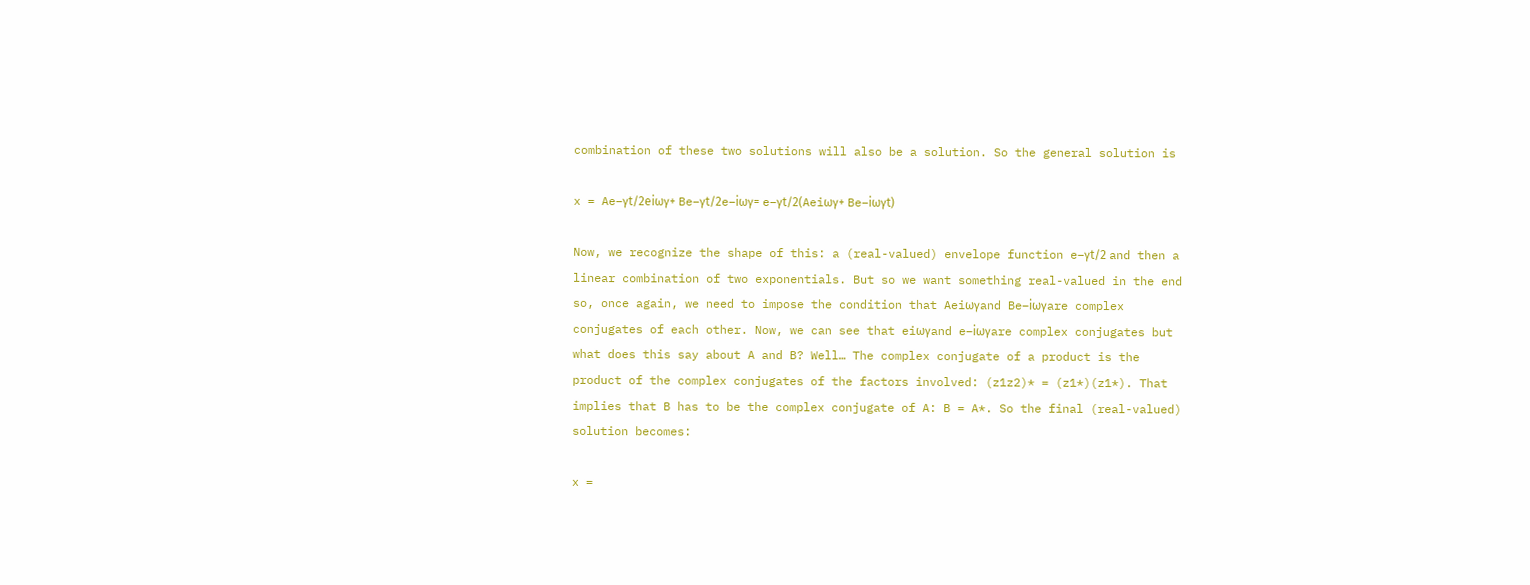combination of these two solutions will also be a solution. So the general solution is

x = Ae–γt/2eiωγ+ Be–γt/2e–iωγ= e–γt/2(Aeiωγ+ Be–iωγt)

Now, we recognize the shape of this: a (real-valued) envelope function e–γt/2 and then a linear combination of two exponentials. But so we want something real-valued in the end so, once again, we need to impose the condition that Aeiωγand Be–iωγare complex conjugates of each other. Now, we can see that eiωγand e–iωγare complex conjugates but what does this say about A and B? Well… The complex conjugate of a product is the product of the complex conjugates of the factors involved: (z1z2)* = (z1*)(z1*). That implies that B has to be the complex conjugate of A: B = A*. So the final (real-valued) solution becomes:

x =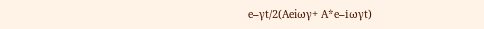e–γt/2(Aeiωγ+ A*e–iωγt)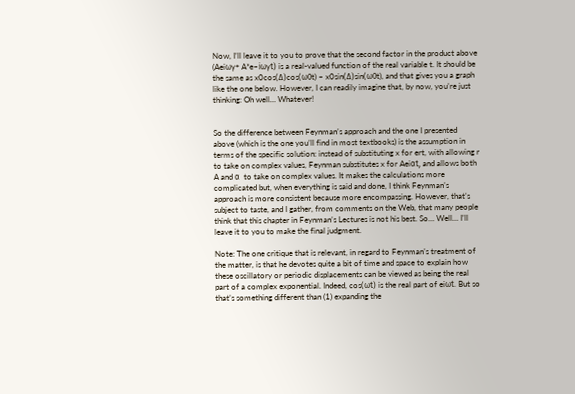Now, I’ll leave it to you to prove that the second factor in the product above (Aeiωγ+ A*e–iωγt) is a real-valued function of the real variable t. It should be the same as x0cos(Δ)cos(ω0t) – x0sin(Δ)sin(ω0t), and that gives you a graph like the one below. However, I can readily imagine that, by now, you’re just thinking: Oh well… Whatever!


So the difference between Feynman’s approach and the one I presented above (which is the one you’ll find in most textbooks) is the assumption in terms of the specific solution: instead of substituting x for ert, with allowing r to take on complex values, Feynman substitutes x for Aeiαt, and allows both A and α  to take on complex values. It makes the calculations more complicated but, when everything is said and done, I think Feynman’s approach is more consistent because more encompassing. However, that’s subject to taste, and I gather, from comments on the Web, that many people think that this chapter in Feynman’s Lectures is not his best. So… Well… I’ll leave it to you to make the final judgment.

Note: The one critique that is relevant, in regard to Feynman’s treatment of the matter, is that he devotes quite a bit of time and space to explain how these oscillatory or periodic displacements can be viewed as being the real part of a complex exponential. Indeed, cos(ωt) is the real part of eiωt. But so that’s something different than (1) expanding the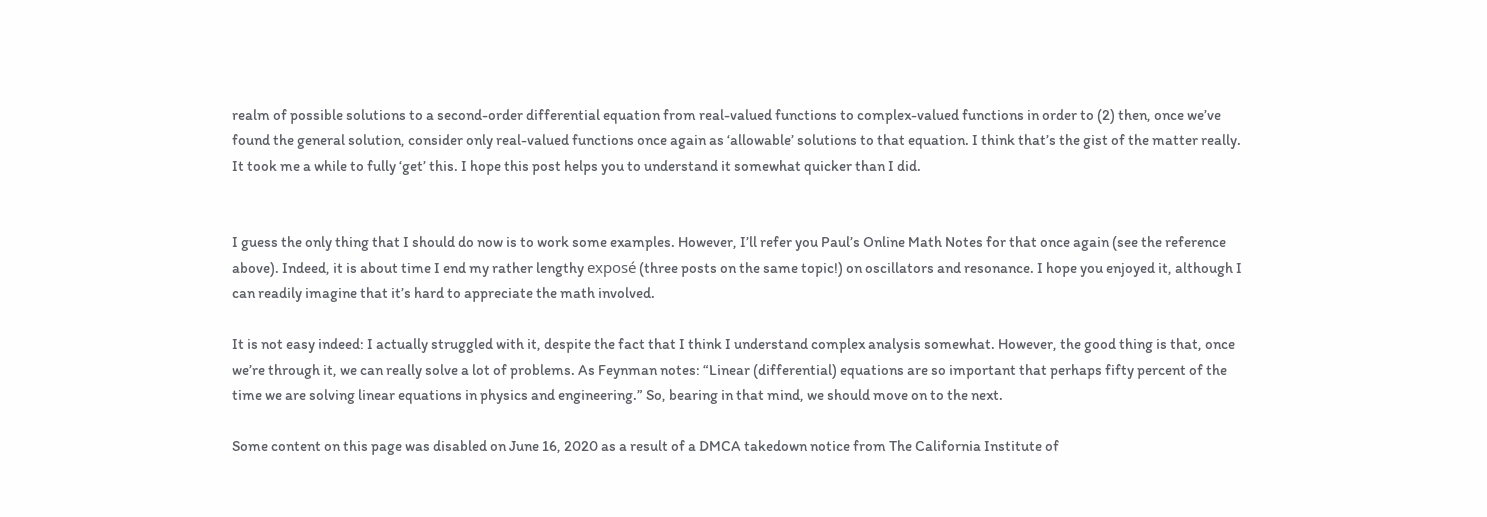realm of possible solutions to a second-order differential equation from real-valued functions to complex-valued functions in order to (2) then, once we’ve found the general solution, consider only real-valued functions once again as ‘allowable’ solutions to that equation. I think that’s the gist of the matter really. It took me a while to fully ‘get’ this. I hope this post helps you to understand it somewhat quicker than I did.


I guess the only thing that I should do now is to work some examples. However, I’ll refer you Paul’s Online Math Notes for that once again (see the reference above). Indeed, it is about time I end my rather lengthy exposé (three posts on the same topic!) on oscillators and resonance. I hope you enjoyed it, although I can readily imagine that it’s hard to appreciate the math involved.

It is not easy indeed: I actually struggled with it, despite the fact that I think I understand complex analysis somewhat. However, the good thing is that, once we’re through it, we can really solve a lot of problems. As Feynman notes: “Linear (differential) equations are so important that perhaps fifty percent of the time we are solving linear equations in physics and engineering.” So, bearing in that mind, we should move on to the next.

Some content on this page was disabled on June 16, 2020 as a result of a DMCA takedown notice from The California Institute of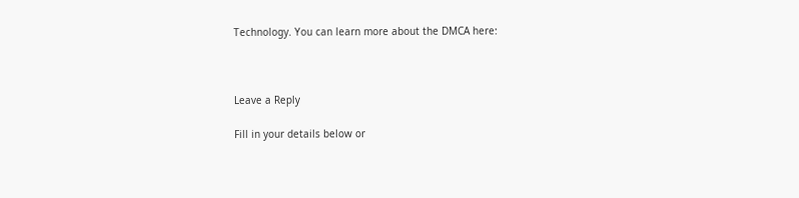Technology. You can learn more about the DMCA here:



Leave a Reply

Fill in your details below or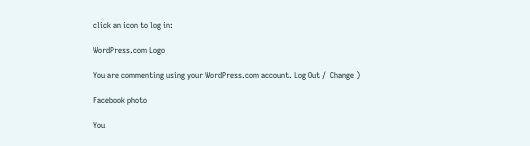click an icon to log in:

WordPress.com Logo

You are commenting using your WordPress.com account. Log Out /  Change )

Facebook photo

You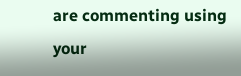are commenting using your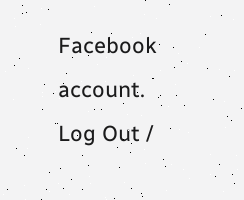Facebook account. Log Out /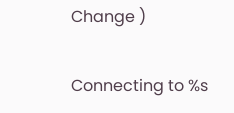Change )

Connecting to %s